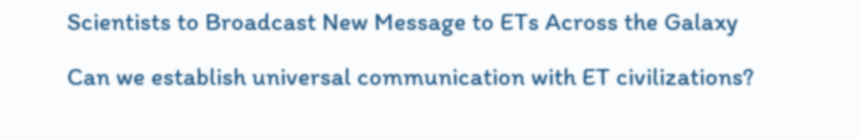Scientists to Broadcast New Message to ETs Across the Galaxy

Can we establish universal communication with ET civilizations?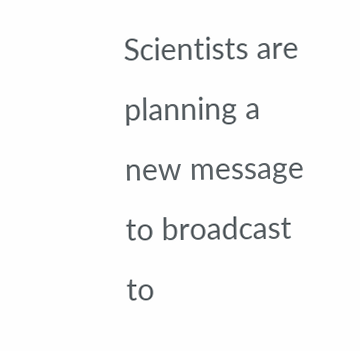Scientists are planning a new message to broadcast to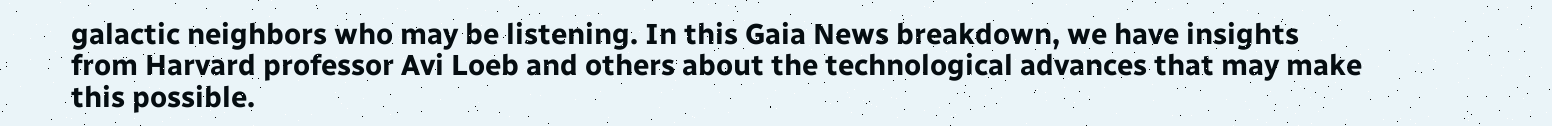galactic neighbors who may be listening. In this Gaia News breakdown, we have insights from Harvard professor Avi Loeb and others about the technological advances that may make this possible.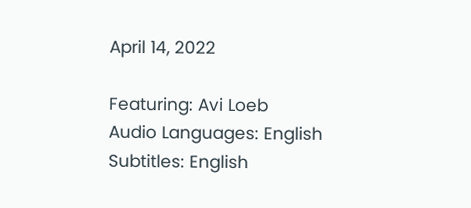April 14, 2022

Featuring: Avi Loeb
Audio Languages: English
Subtitles: English